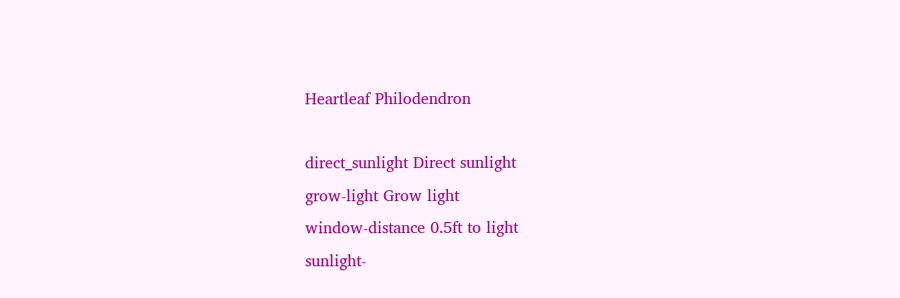Heartleaf Philodendron

direct_sunlight Direct sunlight
grow-light Grow light
window-distance 0.5ft to light
sunlight-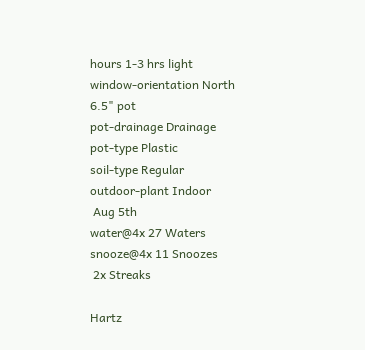hours 1-3 hrs light
window-orientation North
6.5" pot
pot-drainage Drainage
pot-type Plastic
soil-type Regular
outdoor-plant Indoor
 Aug 5th
water@4x 27 Waters
snooze@4x 11 Snoozes
 2x Streaks

Hartz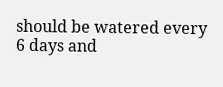should be watered every 6 days and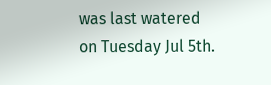was last watered on Tuesday Jul 5th.